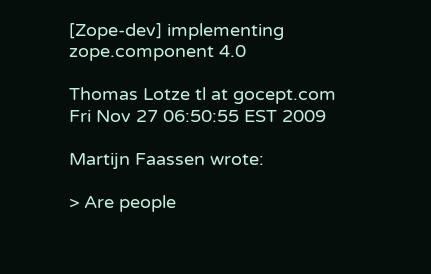[Zope-dev] implementing zope.component 4.0

Thomas Lotze tl at gocept.com
Fri Nov 27 06:50:55 EST 2009

Martijn Faassen wrote:

> Are people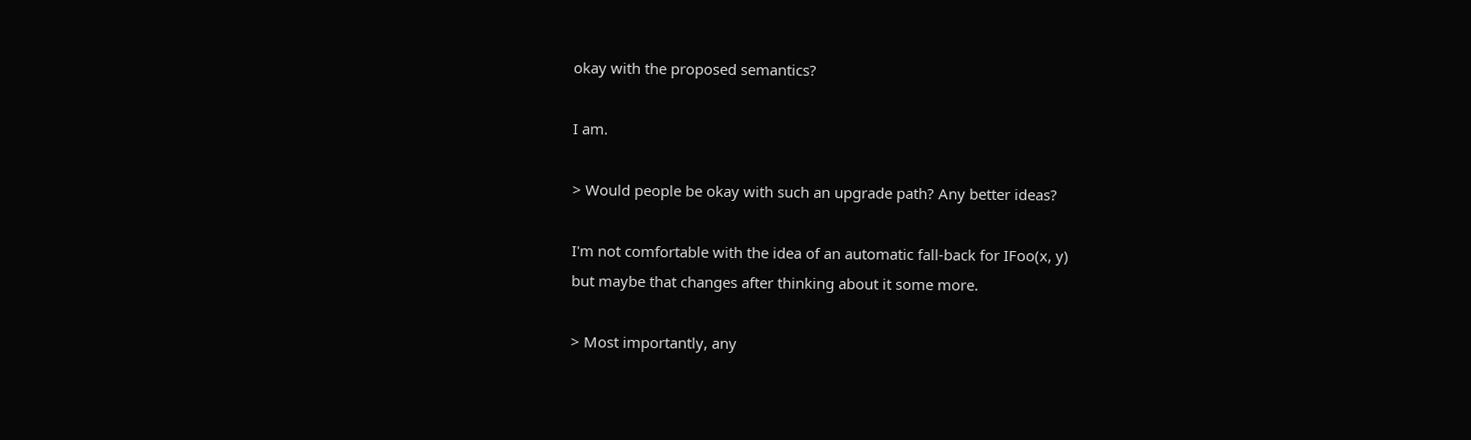okay with the proposed semantics?

I am.

> Would people be okay with such an upgrade path? Any better ideas?

I'm not comfortable with the idea of an automatic fall-back for IFoo(x, y)
but maybe that changes after thinking about it some more.

> Most importantly, any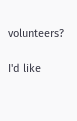volunteers?

I'd like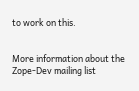to work on this.


More information about the Zope-Dev mailing list